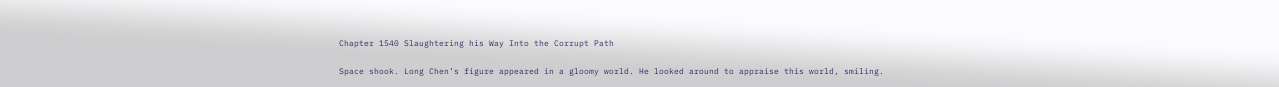Chapter 1540 Slaughtering his Way Into the Corrupt Path

Space shook. Long Chen’s figure appeared in a gloomy world. He looked around to appraise this world, smiling.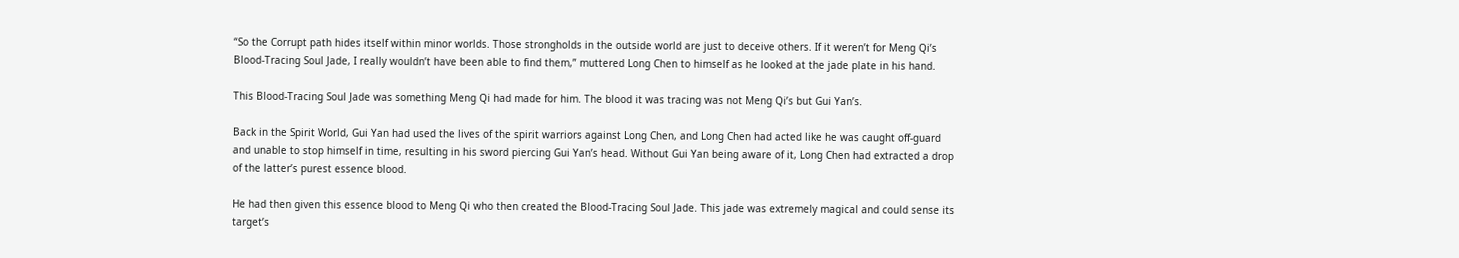“So the Corrupt path hides itself within minor worlds. Those strongholds in the outside world are just to deceive others. If it weren’t for Meng Qi’s Blood-Tracing Soul Jade, I really wouldn’t have been able to find them,” muttered Long Chen to himself as he looked at the jade plate in his hand.

This Blood-Tracing Soul Jade was something Meng Qi had made for him. The blood it was tracing was not Meng Qi’s but Gui Yan’s.

Back in the Spirit World, Gui Yan had used the lives of the spirit warriors against Long Chen, and Long Chen had acted like he was caught off-guard and unable to stop himself in time, resulting in his sword piercing Gui Yan’s head. Without Gui Yan being aware of it, Long Chen had extracted a drop of the latter’s purest essence blood.

He had then given this essence blood to Meng Qi who then created the Blood-Tracing Soul Jade. This jade was extremely magical and could sense its target’s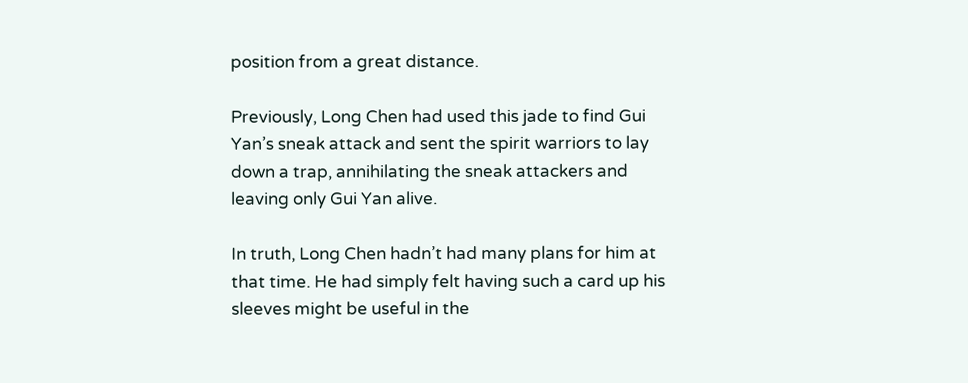position from a great distance.

Previously, Long Chen had used this jade to find Gui Yan’s sneak attack and sent the spirit warriors to lay down a trap, annihilating the sneak attackers and leaving only Gui Yan alive.

In truth, Long Chen hadn’t had many plans for him at that time. He had simply felt having such a card up his sleeves might be useful in the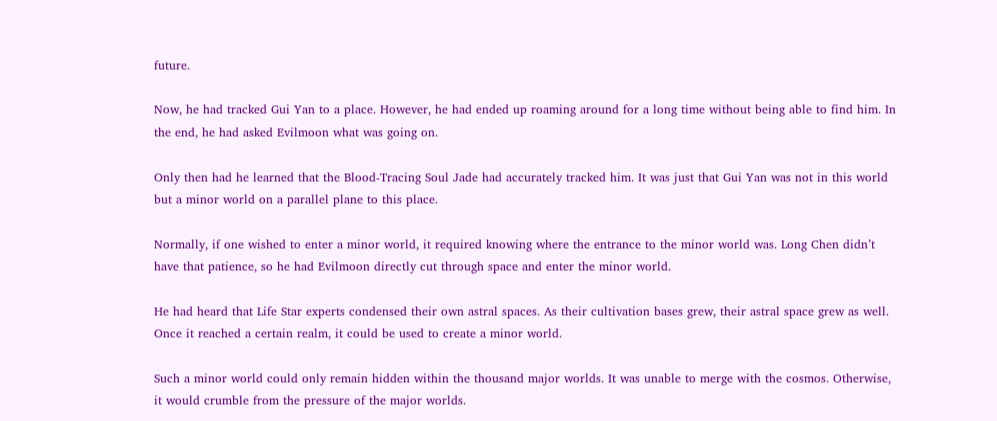future.

Now, he had tracked Gui Yan to a place. However, he had ended up roaming around for a long time without being able to find him. In the end, he had asked Evilmoon what was going on.

Only then had he learned that the Blood-Tracing Soul Jade had accurately tracked him. It was just that Gui Yan was not in this world but a minor world on a parallel plane to this place.

Normally, if one wished to enter a minor world, it required knowing where the entrance to the minor world was. Long Chen didn’t have that patience, so he had Evilmoon directly cut through space and enter the minor world.

He had heard that Life Star experts condensed their own astral spaces. As their cultivation bases grew, their astral space grew as well. Once it reached a certain realm, it could be used to create a minor world.

Such a minor world could only remain hidden within the thousand major worlds. It was unable to merge with the cosmos. Otherwise, it would crumble from the pressure of the major worlds.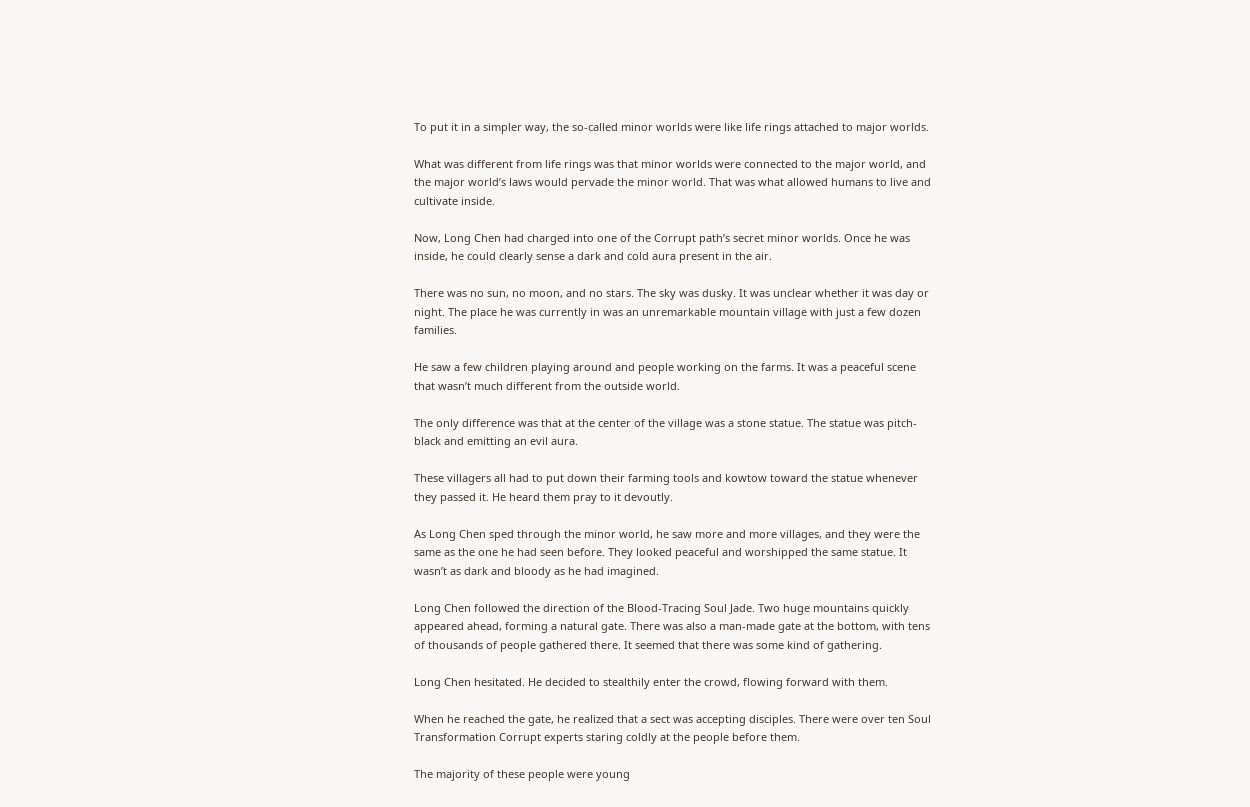To put it in a simpler way, the so-called minor worlds were like life rings attached to major worlds.

What was different from life rings was that minor worlds were connected to the major world, and the major world’s laws would pervade the minor world. That was what allowed humans to live and cultivate inside.

Now, Long Chen had charged into one of the Corrupt path’s secret minor worlds. Once he was inside, he could clearly sense a dark and cold aura present in the air.

There was no sun, no moon, and no stars. The sky was dusky. It was unclear whether it was day or night. The place he was currently in was an unremarkable mountain village with just a few dozen families.

He saw a few children playing around and people working on the farms. It was a peaceful scene that wasn’t much different from the outside world.

The only difference was that at the center of the village was a stone statue. The statue was pitch-black and emitting an evil aura.

These villagers all had to put down their farming tools and kowtow toward the statue whenever they passed it. He heard them pray to it devoutly.

As Long Chen sped through the minor world, he saw more and more villages, and they were the same as the one he had seen before. They looked peaceful and worshipped the same statue. It wasn’t as dark and bloody as he had imagined.

Long Chen followed the direction of the Blood-Tracing Soul Jade. Two huge mountains quickly appeared ahead, forming a natural gate. There was also a man-made gate at the bottom, with tens of thousands of people gathered there. It seemed that there was some kind of gathering.

Long Chen hesitated. He decided to stealthily enter the crowd, flowing forward with them.

When he reached the gate, he realized that a sect was accepting disciples. There were over ten Soul Transformation Corrupt experts staring coldly at the people before them.

The majority of these people were young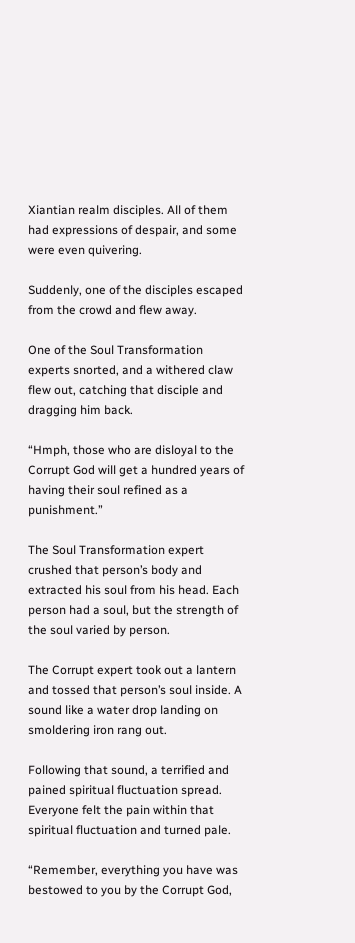Xiantian realm disciples. All of them had expressions of despair, and some were even quivering.

Suddenly, one of the disciples escaped from the crowd and flew away.

One of the Soul Transformation experts snorted, and a withered claw flew out, catching that disciple and dragging him back.

“Hmph, those who are disloyal to the Corrupt God will get a hundred years of having their soul refined as a punishment.”

The Soul Transformation expert crushed that person’s body and extracted his soul from his head. Each person had a soul, but the strength of the soul varied by person.

The Corrupt expert took out a lantern and tossed that person’s soul inside. A sound like a water drop landing on smoldering iron rang out.

Following that sound, a terrified and pained spiritual fluctuation spread. Everyone felt the pain within that spiritual fluctuation and turned pale.

“Remember, everything you have was bestowed to you by the Corrupt God,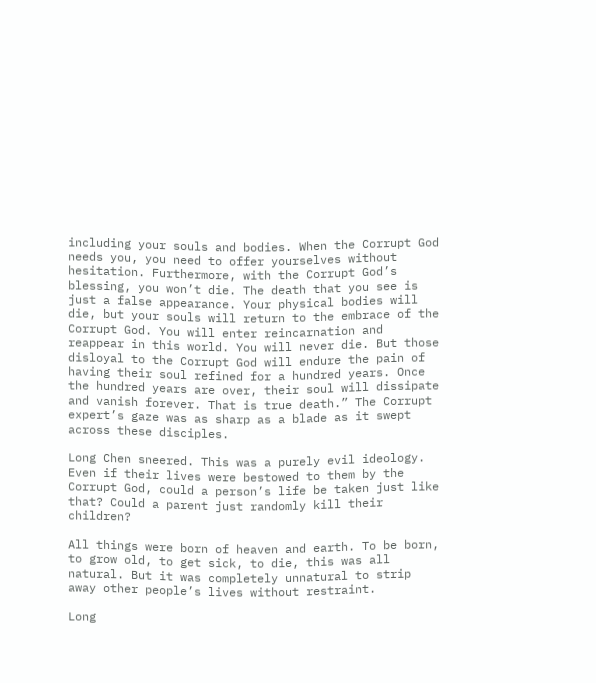including your souls and bodies. When the Corrupt God needs you, you need to offer yourselves without hesitation. Furthermore, with the Corrupt God’s blessing, you won’t die. The death that you see is just a false appearance. Your physical bodies will die, but your souls will return to the embrace of the Corrupt God. You will enter reincarnation and reappear in this world. You will never die. But those disloyal to the Corrupt God will endure the pain of having their soul refined for a hundred years. Once the hundred years are over, their soul will dissipate and vanish forever. That is true death.” The Corrupt expert’s gaze was as sharp as a blade as it swept across these disciples.

Long Chen sneered. This was a purely evil ideology. Even if their lives were bestowed to them by the Corrupt God, could a person’s life be taken just like that? Could a parent just randomly kill their children?

All things were born of heaven and earth. To be born, to grow old, to get sick, to die, this was all natural. But it was completely unnatural to strip away other people’s lives without restraint.

Long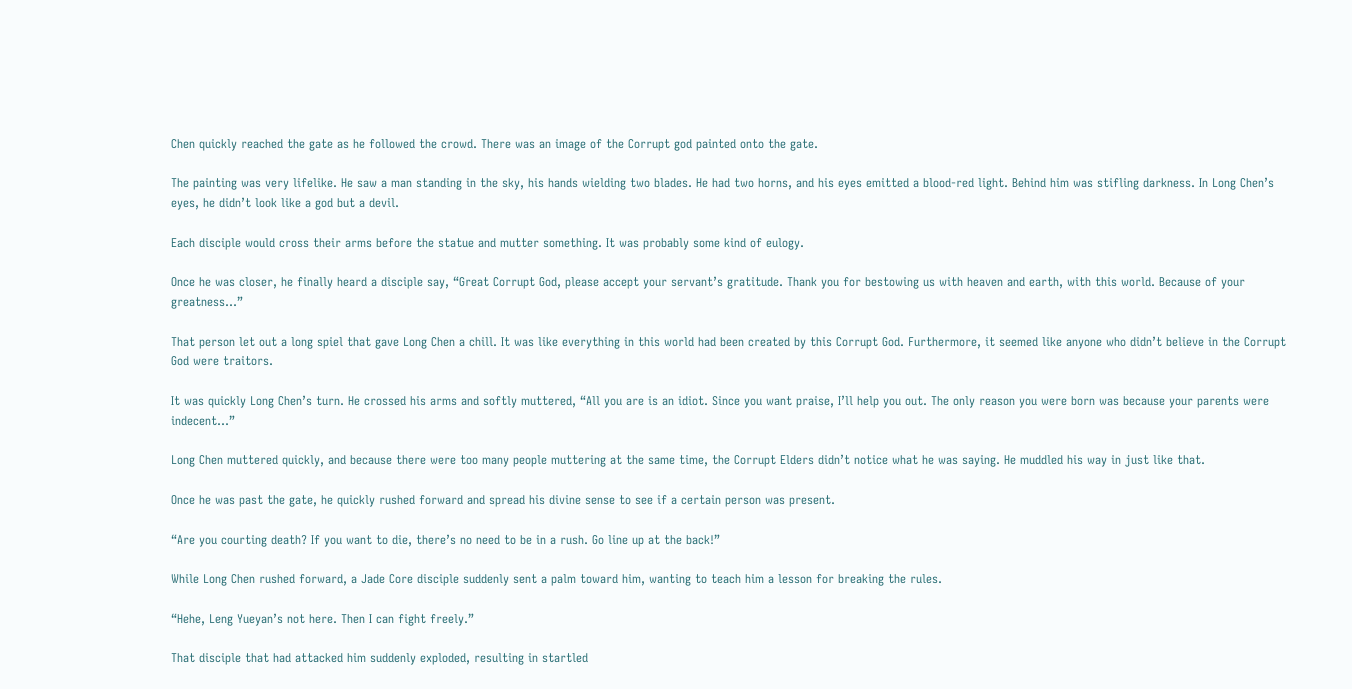Chen quickly reached the gate as he followed the crowd. There was an image of the Corrupt god painted onto the gate.

The painting was very lifelike. He saw a man standing in the sky, his hands wielding two blades. He had two horns, and his eyes emitted a blood-red light. Behind him was stifling darkness. In Long Chen’s eyes, he didn’t look like a god but a devil.

Each disciple would cross their arms before the statue and mutter something. It was probably some kind of eulogy.

Once he was closer, he finally heard a disciple say, “Great Corrupt God, please accept your servant’s gratitude. Thank you for bestowing us with heaven and earth, with this world. Because of your greatness…”

That person let out a long spiel that gave Long Chen a chill. It was like everything in this world had been created by this Corrupt God. Furthermore, it seemed like anyone who didn’t believe in the Corrupt God were traitors.

It was quickly Long Chen’s turn. He crossed his arms and softly muttered, “All you are is an idiot. Since you want praise, I’ll help you out. The only reason you were born was because your parents were indecent…”

Long Chen muttered quickly, and because there were too many people muttering at the same time, the Corrupt Elders didn’t notice what he was saying. He muddled his way in just like that.

Once he was past the gate, he quickly rushed forward and spread his divine sense to see if a certain person was present.

“Are you courting death? If you want to die, there’s no need to be in a rush. Go line up at the back!”

While Long Chen rushed forward, a Jade Core disciple suddenly sent a palm toward him, wanting to teach him a lesson for breaking the rules.

“Hehe, Leng Yueyan’s not here. Then I can fight freely.”

That disciple that had attacked him suddenly exploded, resulting in startled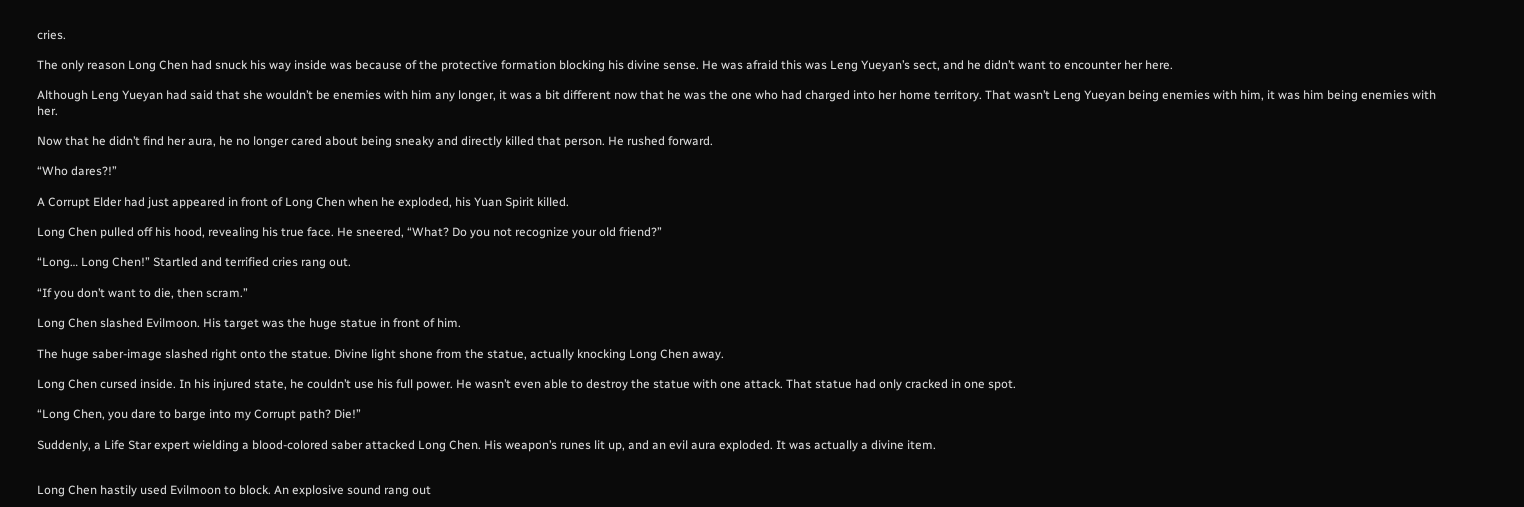cries.

The only reason Long Chen had snuck his way inside was because of the protective formation blocking his divine sense. He was afraid this was Leng Yueyan’s sect, and he didn’t want to encounter her here.

Although Leng Yueyan had said that she wouldn’t be enemies with him any longer, it was a bit different now that he was the one who had charged into her home territory. That wasn’t Leng Yueyan being enemies with him, it was him being enemies with her.

Now that he didn’t find her aura, he no longer cared about being sneaky and directly killed that person. He rushed forward.

“Who dares?!”

A Corrupt Elder had just appeared in front of Long Chen when he exploded, his Yuan Spirit killed.

Long Chen pulled off his hood, revealing his true face. He sneered, “What? Do you not recognize your old friend?”

“Long… Long Chen!” Startled and terrified cries rang out.

“If you don’t want to die, then scram.”

Long Chen slashed Evilmoon. His target was the huge statue in front of him.

The huge saber-image slashed right onto the statue. Divine light shone from the statue, actually knocking Long Chen away.

Long Chen cursed inside. In his injured state, he couldn’t use his full power. He wasn’t even able to destroy the statue with one attack. That statue had only cracked in one spot.

“Long Chen, you dare to barge into my Corrupt path? Die!”

Suddenly, a Life Star expert wielding a blood-colored saber attacked Long Chen. His weapon’s runes lit up, and an evil aura exploded. It was actually a divine item.


Long Chen hastily used Evilmoon to block. An explosive sound rang out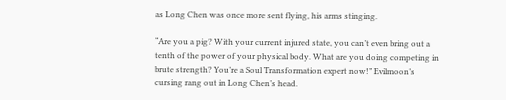as Long Chen was once more sent flying, his arms stinging.

“Are you a pig? With your current injured state, you can’t even bring out a tenth of the power of your physical body. What are you doing competing in brute strength? You’re a Soul Transformation expert now!” Evilmoon’s cursing rang out in Long Chen’s head.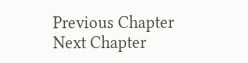Previous Chapter Next Chapter